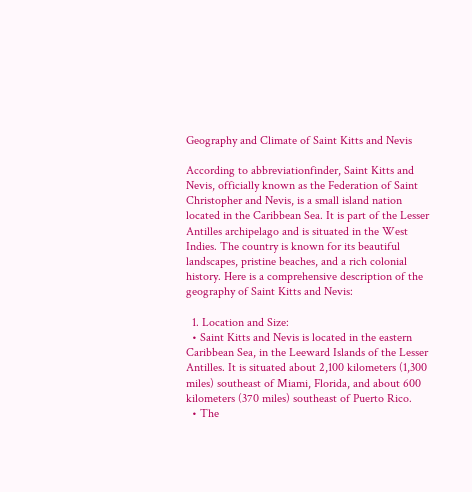Geography and Climate of Saint Kitts and Nevis

According to abbreviationfinder, Saint Kitts and Nevis, officially known as the Federation of Saint Christopher and Nevis, is a small island nation located in the Caribbean Sea. It is part of the Lesser Antilles archipelago and is situated in the West Indies. The country is known for its beautiful landscapes, pristine beaches, and a rich colonial history. Here is a comprehensive description of the geography of Saint Kitts and Nevis:

  1. Location and Size:
  • Saint Kitts and Nevis is located in the eastern Caribbean Sea, in the Leeward Islands of the Lesser Antilles. It is situated about 2,100 kilometers (1,300 miles) southeast of Miami, Florida, and about 600 kilometers (370 miles) southeast of Puerto Rico.
  • The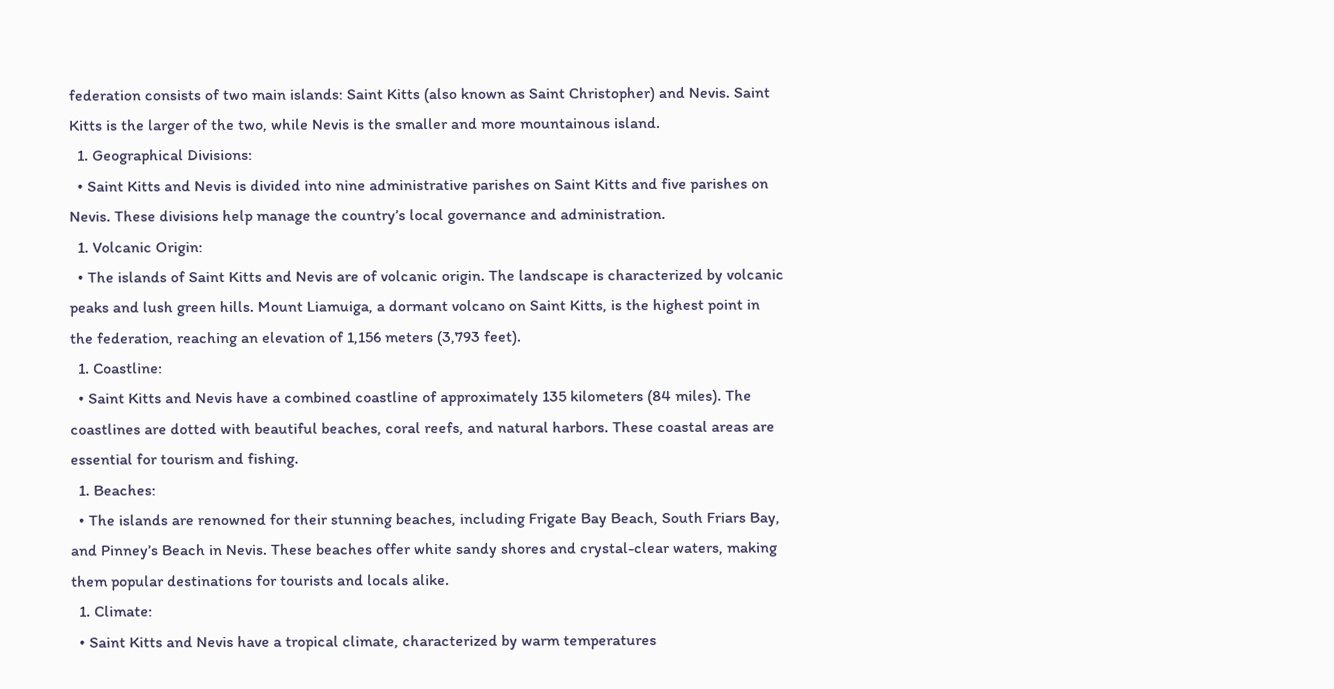federation consists of two main islands: Saint Kitts (also known as Saint Christopher) and Nevis. Saint Kitts is the larger of the two, while Nevis is the smaller and more mountainous island.
  1. Geographical Divisions:
  • Saint Kitts and Nevis is divided into nine administrative parishes on Saint Kitts and five parishes on Nevis. These divisions help manage the country’s local governance and administration.
  1. Volcanic Origin:
  • The islands of Saint Kitts and Nevis are of volcanic origin. The landscape is characterized by volcanic peaks and lush green hills. Mount Liamuiga, a dormant volcano on Saint Kitts, is the highest point in the federation, reaching an elevation of 1,156 meters (3,793 feet).
  1. Coastline:
  • Saint Kitts and Nevis have a combined coastline of approximately 135 kilometers (84 miles). The coastlines are dotted with beautiful beaches, coral reefs, and natural harbors. These coastal areas are essential for tourism and fishing.
  1. Beaches:
  • The islands are renowned for their stunning beaches, including Frigate Bay Beach, South Friars Bay, and Pinney’s Beach in Nevis. These beaches offer white sandy shores and crystal-clear waters, making them popular destinations for tourists and locals alike.
  1. Climate:
  • Saint Kitts and Nevis have a tropical climate, characterized by warm temperatures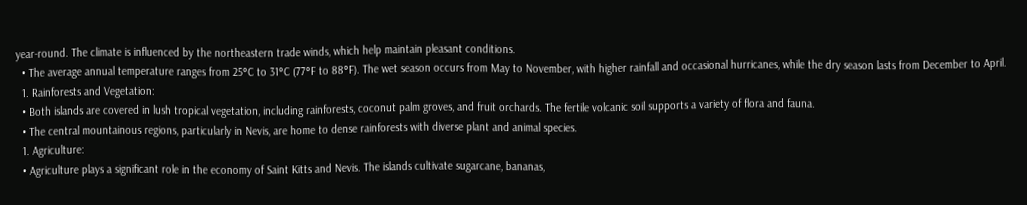year-round. The climate is influenced by the northeastern trade winds, which help maintain pleasant conditions.
  • The average annual temperature ranges from 25°C to 31°C (77°F to 88°F). The wet season occurs from May to November, with higher rainfall and occasional hurricanes, while the dry season lasts from December to April.
  1. Rainforests and Vegetation:
  • Both islands are covered in lush tropical vegetation, including rainforests, coconut palm groves, and fruit orchards. The fertile volcanic soil supports a variety of flora and fauna.
  • The central mountainous regions, particularly in Nevis, are home to dense rainforests with diverse plant and animal species.
  1. Agriculture:
  • Agriculture plays a significant role in the economy of Saint Kitts and Nevis. The islands cultivate sugarcane, bananas,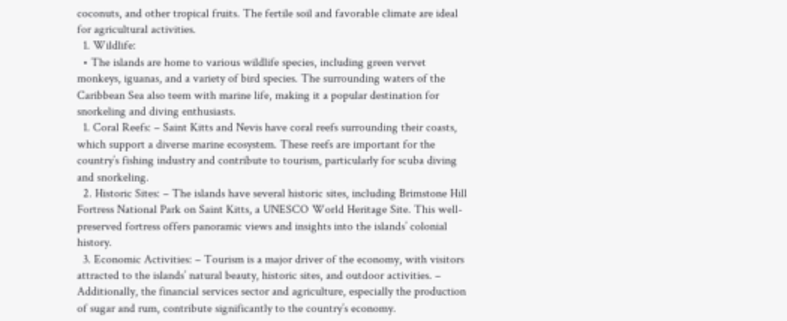coconuts, and other tropical fruits. The fertile soil and favorable climate are ideal for agricultural activities.
  1. Wildlife:
  • The islands are home to various wildlife species, including green vervet monkeys, iguanas, and a variety of bird species. The surrounding waters of the Caribbean Sea also teem with marine life, making it a popular destination for snorkeling and diving enthusiasts.
  1. Coral Reefs: – Saint Kitts and Nevis have coral reefs surrounding their coasts, which support a diverse marine ecosystem. These reefs are important for the country’s fishing industry and contribute to tourism, particularly for scuba diving and snorkeling.
  2. Historic Sites: – The islands have several historic sites, including Brimstone Hill Fortress National Park on Saint Kitts, a UNESCO World Heritage Site. This well-preserved fortress offers panoramic views and insights into the islands’ colonial history.
  3. Economic Activities: – Tourism is a major driver of the economy, with visitors attracted to the islands’ natural beauty, historic sites, and outdoor activities. – Additionally, the financial services sector and agriculture, especially the production of sugar and rum, contribute significantly to the country’s economy.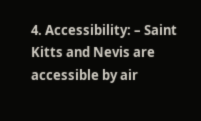4. Accessibility: – Saint Kitts and Nevis are accessible by air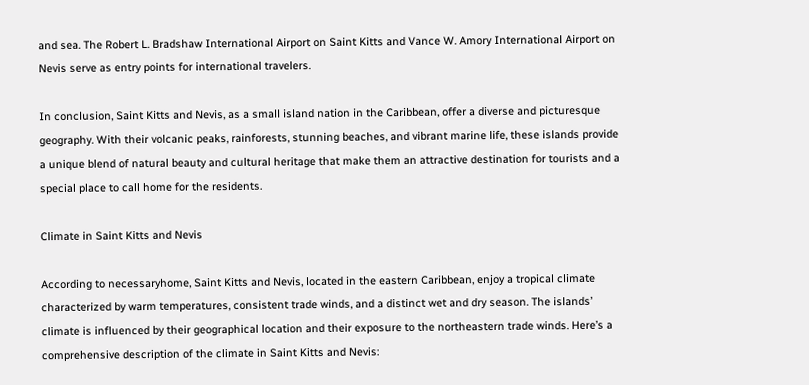and sea. The Robert L. Bradshaw International Airport on Saint Kitts and Vance W. Amory International Airport on Nevis serve as entry points for international travelers.

In conclusion, Saint Kitts and Nevis, as a small island nation in the Caribbean, offer a diverse and picturesque geography. With their volcanic peaks, rainforests, stunning beaches, and vibrant marine life, these islands provide a unique blend of natural beauty and cultural heritage that make them an attractive destination for tourists and a special place to call home for the residents.

Climate in Saint Kitts and Nevis

According to necessaryhome, Saint Kitts and Nevis, located in the eastern Caribbean, enjoy a tropical climate characterized by warm temperatures, consistent trade winds, and a distinct wet and dry season. The islands’ climate is influenced by their geographical location and their exposure to the northeastern trade winds. Here’s a comprehensive description of the climate in Saint Kitts and Nevis: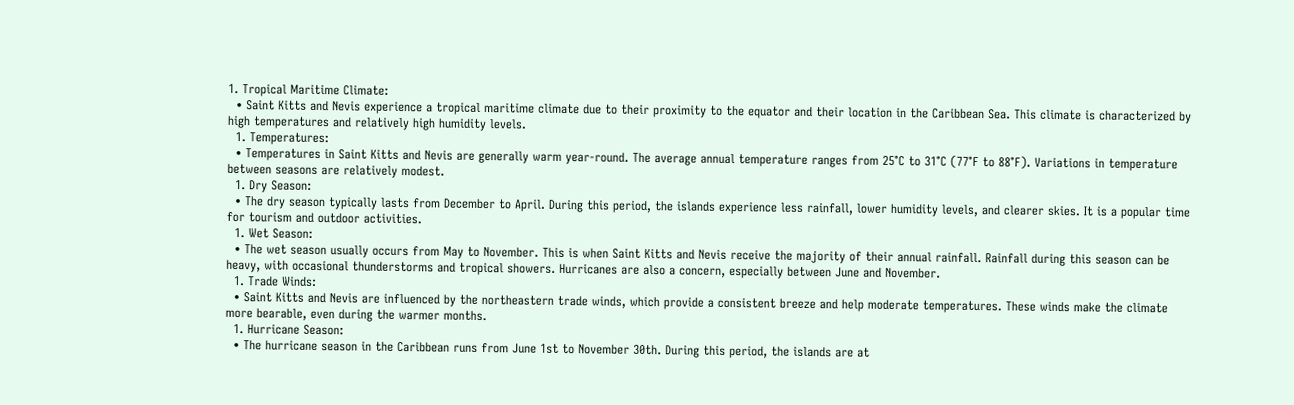1. Tropical Maritime Climate:
  • Saint Kitts and Nevis experience a tropical maritime climate due to their proximity to the equator and their location in the Caribbean Sea. This climate is characterized by high temperatures and relatively high humidity levels.
  1. Temperatures:
  • Temperatures in Saint Kitts and Nevis are generally warm year-round. The average annual temperature ranges from 25°C to 31°C (77°F to 88°F). Variations in temperature between seasons are relatively modest.
  1. Dry Season:
  • The dry season typically lasts from December to April. During this period, the islands experience less rainfall, lower humidity levels, and clearer skies. It is a popular time for tourism and outdoor activities.
  1. Wet Season:
  • The wet season usually occurs from May to November. This is when Saint Kitts and Nevis receive the majority of their annual rainfall. Rainfall during this season can be heavy, with occasional thunderstorms and tropical showers. Hurricanes are also a concern, especially between June and November.
  1. Trade Winds:
  • Saint Kitts and Nevis are influenced by the northeastern trade winds, which provide a consistent breeze and help moderate temperatures. These winds make the climate more bearable, even during the warmer months.
  1. Hurricane Season:
  • The hurricane season in the Caribbean runs from June 1st to November 30th. During this period, the islands are at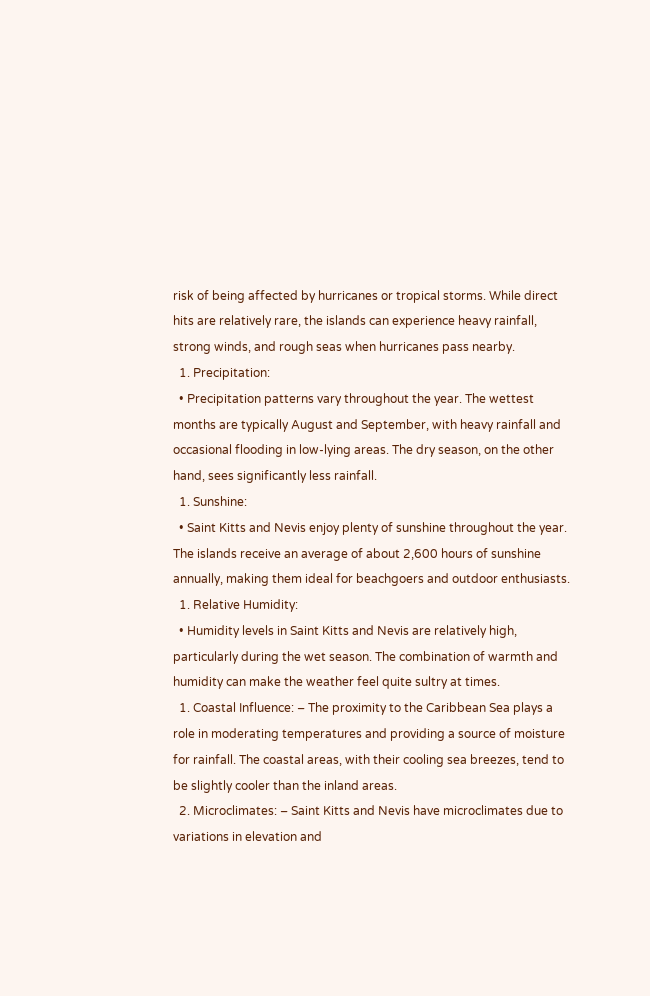risk of being affected by hurricanes or tropical storms. While direct hits are relatively rare, the islands can experience heavy rainfall, strong winds, and rough seas when hurricanes pass nearby.
  1. Precipitation:
  • Precipitation patterns vary throughout the year. The wettest months are typically August and September, with heavy rainfall and occasional flooding in low-lying areas. The dry season, on the other hand, sees significantly less rainfall.
  1. Sunshine:
  • Saint Kitts and Nevis enjoy plenty of sunshine throughout the year. The islands receive an average of about 2,600 hours of sunshine annually, making them ideal for beachgoers and outdoor enthusiasts.
  1. Relative Humidity:
  • Humidity levels in Saint Kitts and Nevis are relatively high, particularly during the wet season. The combination of warmth and humidity can make the weather feel quite sultry at times.
  1. Coastal Influence: – The proximity to the Caribbean Sea plays a role in moderating temperatures and providing a source of moisture for rainfall. The coastal areas, with their cooling sea breezes, tend to be slightly cooler than the inland areas.
  2. Microclimates: – Saint Kitts and Nevis have microclimates due to variations in elevation and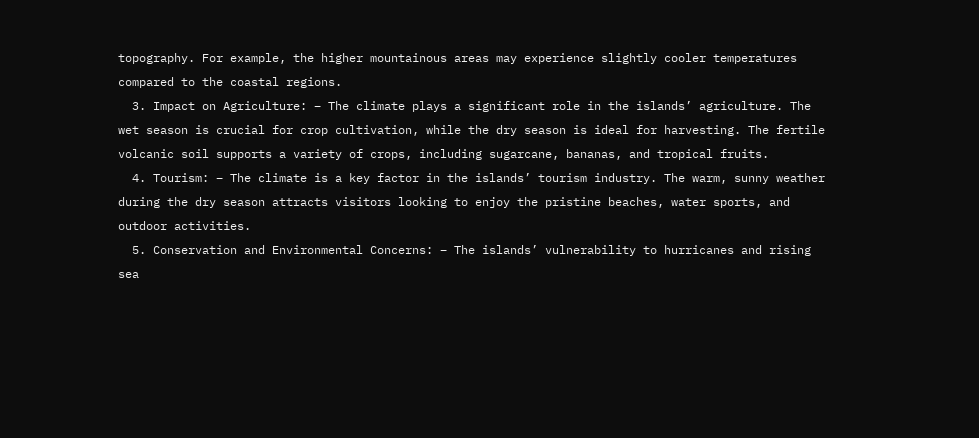topography. For example, the higher mountainous areas may experience slightly cooler temperatures compared to the coastal regions.
  3. Impact on Agriculture: – The climate plays a significant role in the islands’ agriculture. The wet season is crucial for crop cultivation, while the dry season is ideal for harvesting. The fertile volcanic soil supports a variety of crops, including sugarcane, bananas, and tropical fruits.
  4. Tourism: – The climate is a key factor in the islands’ tourism industry. The warm, sunny weather during the dry season attracts visitors looking to enjoy the pristine beaches, water sports, and outdoor activities.
  5. Conservation and Environmental Concerns: – The islands’ vulnerability to hurricanes and rising sea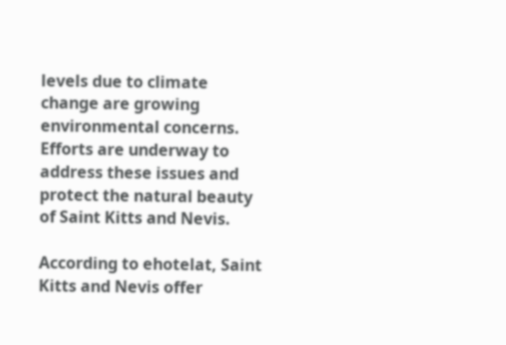levels due to climate change are growing environmental concerns. Efforts are underway to address these issues and protect the natural beauty of Saint Kitts and Nevis.

According to ehotelat, Saint Kitts and Nevis offer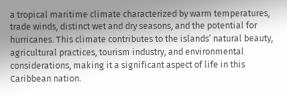a tropical maritime climate characterized by warm temperatures, trade winds, distinct wet and dry seasons, and the potential for hurricanes. This climate contributes to the islands’ natural beauty, agricultural practices, tourism industry, and environmental considerations, making it a significant aspect of life in this Caribbean nation.